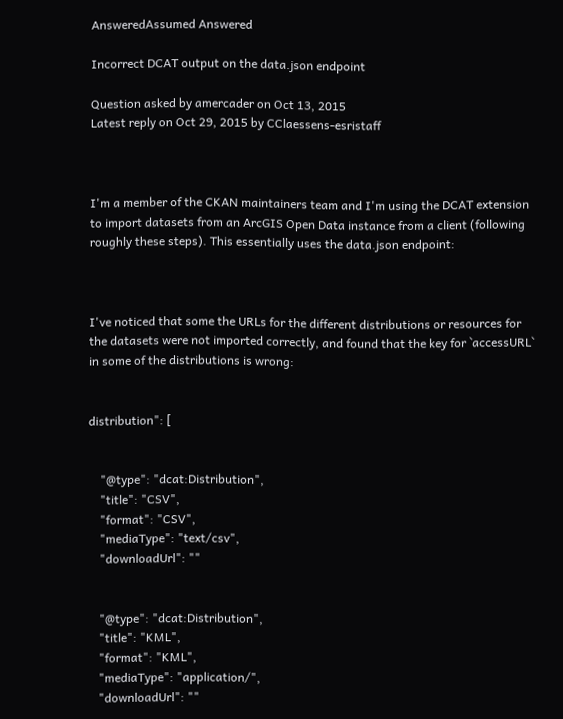AnsweredAssumed Answered

Incorrect DCAT output on the data.json endpoint

Question asked by amercader on Oct 13, 2015
Latest reply on Oct 29, 2015 by CClaessens-esristaff



I'm a member of the CKAN maintainers team and I'm using the DCAT extension to import datasets from an ArcGIS Open Data instance from a client (following roughly these steps). This essentially uses the data.json endpoint:



I've noticed that some the URLs for the different distributions or resources for the datasets were not imported correctly, and found that the key for `accessURL` in some of the distributions is wrong:


distribution": [


    "@type": "dcat:Distribution",
    "title": "CSV",
    "format": "CSV",
    "mediaType": "text/csv",
    "downloadUrl": ""


    "@type": "dcat:Distribution",
    "title": "KML",
    "format": "KML",
    "mediaType": "application/",
    "downloadUrl": ""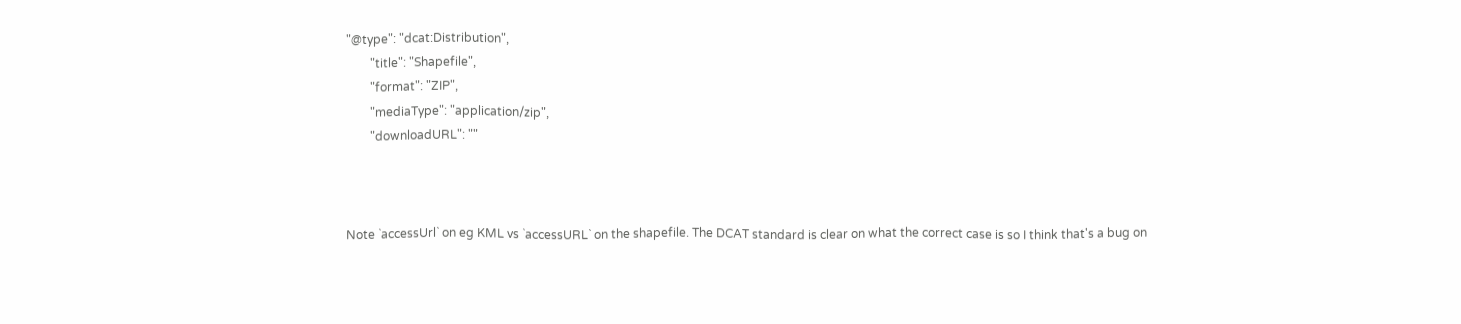"@type": "dcat:Distribution",
        "title": "Shapefile",
        "format": "ZIP",
        "mediaType": "application/zip",
        "downloadURL": ""



Note `accessUrl` on eg KML vs `accessURL` on the shapefile. The DCAT standard is clear on what the correct case is so I think that's a bug on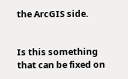the ArcGIS side.


Is this something that can be fixed on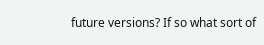future versions? If so what sort of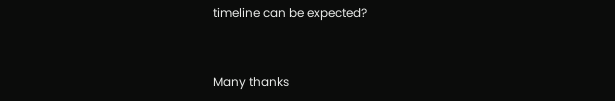timeline can be expected?


Many thanks